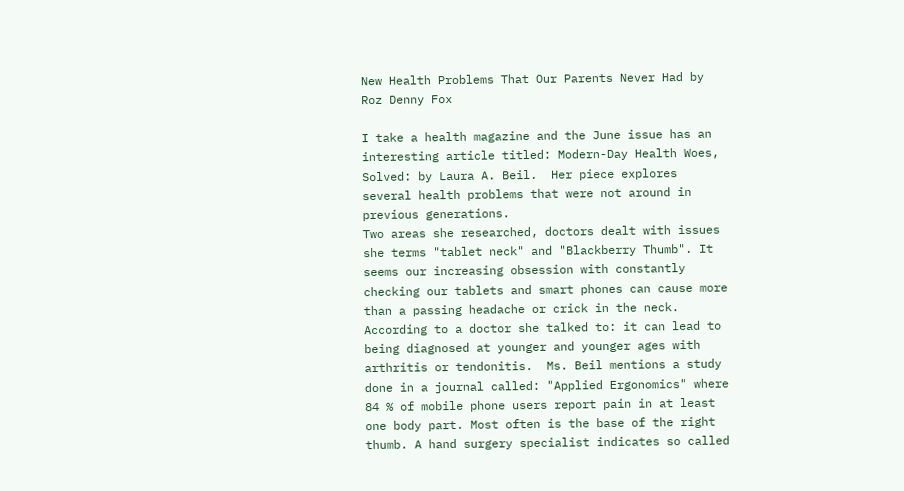New Health Problems That Our Parents Never Had by Roz Denny Fox

I take a health magazine and the June issue has an interesting article titled: Modern-Day Health Woes, Solved: by Laura A. Beil.  Her piece explores several health problems that were not around in previous generations.
Two areas she researched, doctors dealt with issues she terms "tablet neck" and "Blackberry Thumb". It seems our increasing obsession with constantly checking our tablets and smart phones can cause more than a passing headache or crick in the neck. According to a doctor she talked to: it can lead to being diagnosed at younger and younger ages with arthritis or tendonitis.  Ms. Beil mentions a study done in a journal called: "Applied Ergonomics" where 84 % of mobile phone users report pain in at least one body part. Most often is the base of the right thumb. A hand surgery specialist indicates so called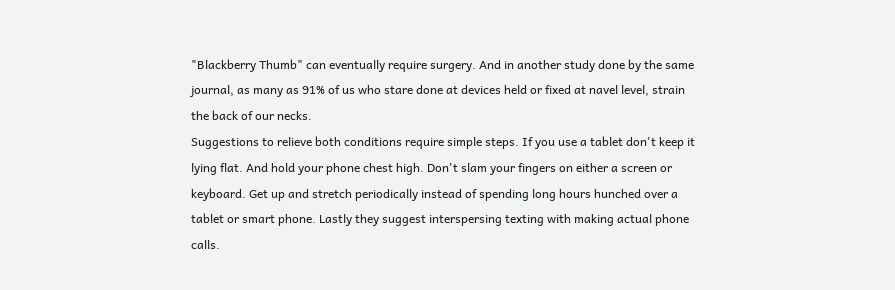"Blackberry Thumb" can eventually require surgery. And in another study done by the same journal, as many as 91% of us who stare done at devices held or fixed at navel level, strain the back of our necks.
Suggestions to relieve both conditions require simple steps. If you use a tablet don't keep it lying flat. And hold your phone chest high. Don't slam your fingers on either a screen or keyboard. Get up and stretch periodically instead of spending long hours hunched over a tablet or smart phone. Lastly they suggest interspersing texting with making actual phone calls.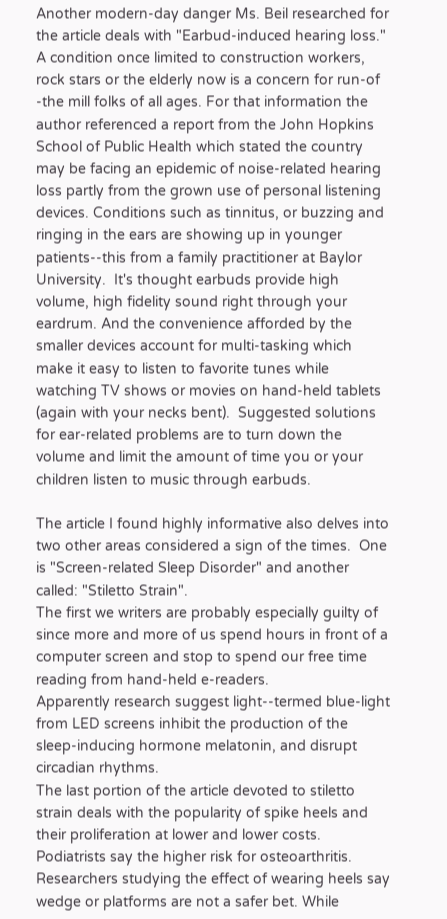Another modern-day danger Ms. Beil researched for the article deals with "Earbud-induced hearing loss." A condition once limited to construction workers, rock stars or the elderly now is a concern for run-of -the mill folks of all ages. For that information the author referenced a report from the John Hopkins School of Public Health which stated the country may be facing an epidemic of noise-related hearing loss partly from the grown use of personal listening devices. Conditions such as tinnitus, or buzzing and ringing in the ears are showing up in younger patients--this from a family practitioner at Baylor University.  It's thought earbuds provide high volume, high fidelity sound right through your eardrum. And the convenience afforded by the smaller devices account for multi-tasking which make it easy to listen to favorite tunes while watching TV shows or movies on hand-held tablets (again with your necks bent).  Suggested solutions for ear-related problems are to turn down the volume and limit the amount of time you or your children listen to music through earbuds.

The article I found highly informative also delves into two other areas considered a sign of the times.  One is "Screen-related Sleep Disorder" and another called: "Stiletto Strain".
The first we writers are probably especially guilty of since more and more of us spend hours in front of a computer screen and stop to spend our free time reading from hand-held e-readers.
Apparently research suggest light--termed blue-light from LED screens inhibit the production of the sleep-inducing hormone melatonin, and disrupt circadian rhythms.
The last portion of the article devoted to stiletto strain deals with the popularity of spike heels and their proliferation at lower and lower costs. Podiatrists say the higher risk for osteoarthritis. Researchers studying the effect of wearing heels say wedge or platforms are not a safer bet. While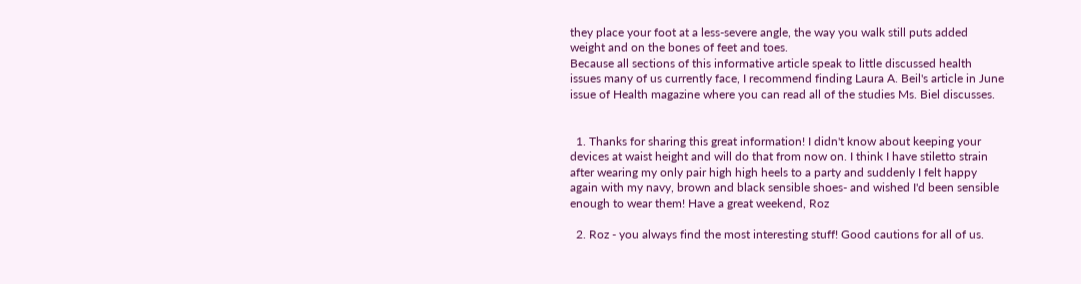they place your foot at a less-severe angle, the way you walk still puts added weight and on the bones of feet and toes.
Because all sections of this informative article speak to little discussed health issues many of us currently face, I recommend finding Laura A. Beil's article in June issue of Health magazine where you can read all of the studies Ms. Biel discusses.


  1. Thanks for sharing this great information! I didn't know about keeping your devices at waist height and will do that from now on. I think I have stiletto strain after wearing my only pair high high heels to a party and suddenly I felt happy again with my navy, brown and black sensible shoes- and wished I'd been sensible enough to wear them! Have a great weekend, Roz

  2. Roz - you always find the most interesting stuff! Good cautions for all of us.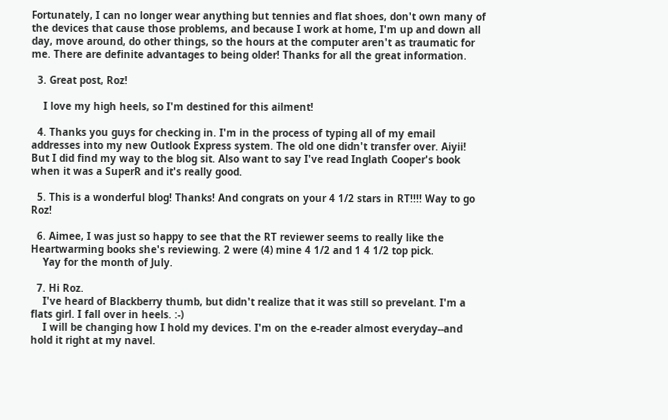Fortunately, I can no longer wear anything but tennies and flat shoes, don't own many of the devices that cause those problems, and because I work at home, I'm up and down all day, move around, do other things, so the hours at the computer aren't as traumatic for me. There are definite advantages to being older! Thanks for all the great information.

  3. Great post, Roz!

    I love my high heels, so I'm destined for this ailment!

  4. Thanks you guys for checking in. I'm in the process of typing all of my email addresses into my new Outlook Express system. The old one didn't transfer over. Aiyii! But I did find my way to the blog sit. Also want to say I've read Inglath Cooper's book when it was a SuperR and it's really good.

  5. This is a wonderful blog! Thanks! And congrats on your 4 1/2 stars in RT!!!! Way to go Roz!

  6. Aimee, I was just so happy to see that the RT reviewer seems to really like the Heartwarming books she's reviewing. 2 were (4) mine 4 1/2 and 1 4 1/2 top pick.
    Yay for the month of July.

  7. Hi Roz.
    I've heard of Blackberry thumb, but didn't realize that it was still so prevelant. I'm a flats girl. I fall over in heels. :-)
    I will be changing how I hold my devices. I'm on the e-reader almost everyday--and hold it right at my navel.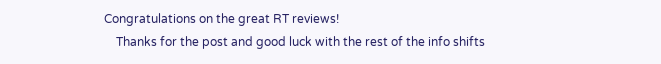Congratulations on the great RT reviews!
    Thanks for the post and good luck with the rest of the info shifts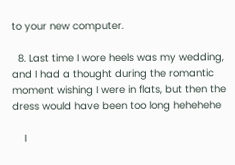to your new computer.

  8. Last time I wore heels was my wedding, and I had a thought during the romantic moment wishing I were in flats, but then the dress would have been too long hehehehe

    I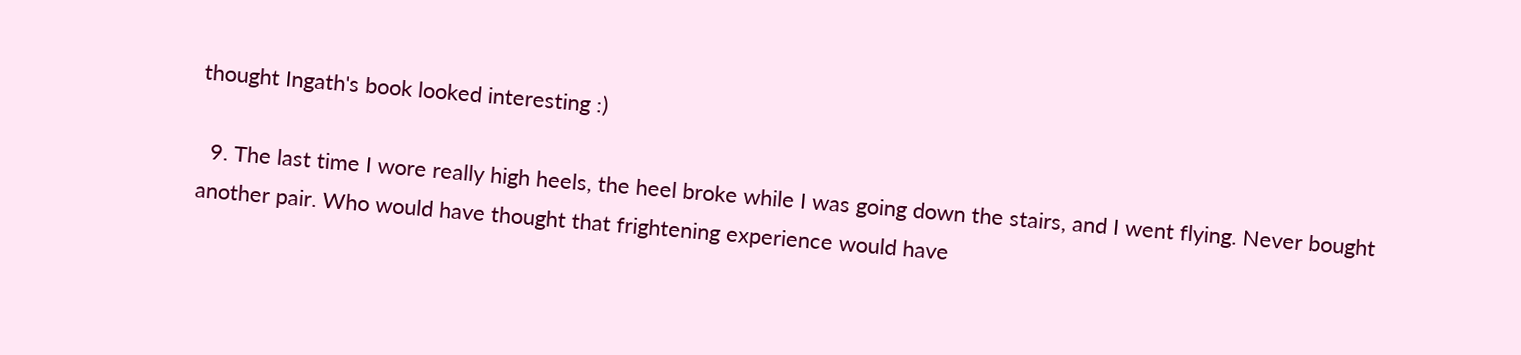thought Ingath's book looked interesting :)

  9. The last time I wore really high heels, the heel broke while I was going down the stairs, and I went flying. Never bought another pair. Who would have thought that frightening experience would have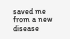saved me from a new disease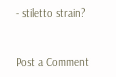- stiletto strain?


Post a Comment